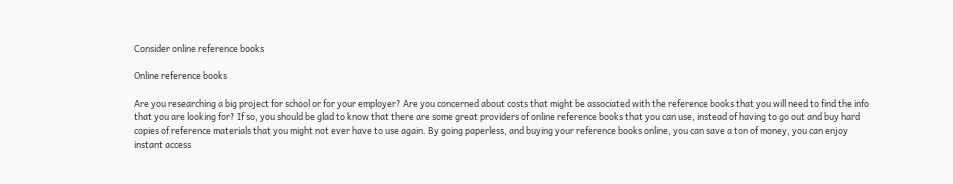Consider online reference books

Online reference books

Are you researching a big project for school or for your employer? Are you concerned about costs that might be associated with the reference books that you will need to find the info that you are looking for? If so, you should be glad to know that there are some great providers of online reference books that you can use, instead of having to go out and buy hard copies of reference materials that you might not ever have to use again. By going paperless, and buying your reference books online, you can save a ton of money, you can enjoy instant access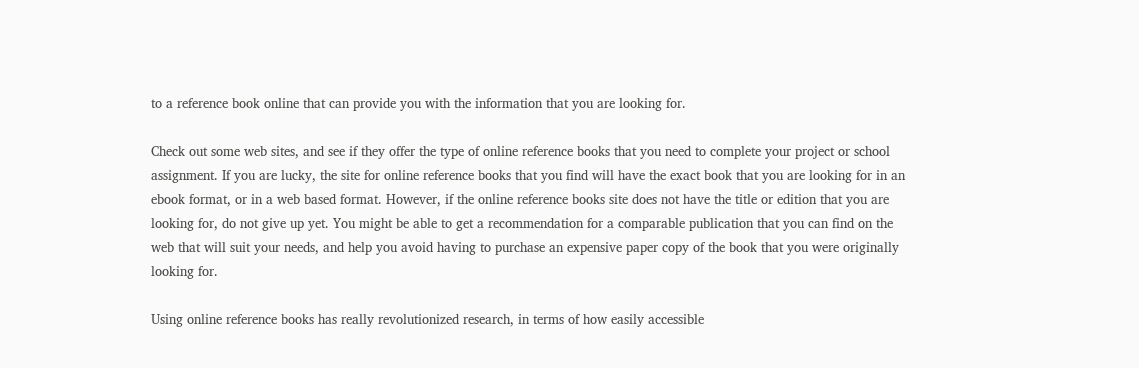to a reference book online that can provide you with the information that you are looking for.

Check out some web sites, and see if they offer the type of online reference books that you need to complete your project or school assignment. If you are lucky, the site for online reference books that you find will have the exact book that you are looking for in an ebook format, or in a web based format. However, if the online reference books site does not have the title or edition that you are looking for, do not give up yet. You might be able to get a recommendation for a comparable publication that you can find on the web that will suit your needs, and help you avoid having to purchase an expensive paper copy of the book that you were originally looking for.

Using online reference books has really revolutionized research, in terms of how easily accessible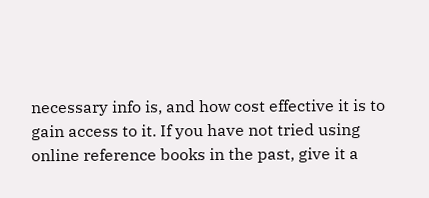necessary info is, and how cost effective it is to gain access to it. If you have not tried using online reference books in the past, give it a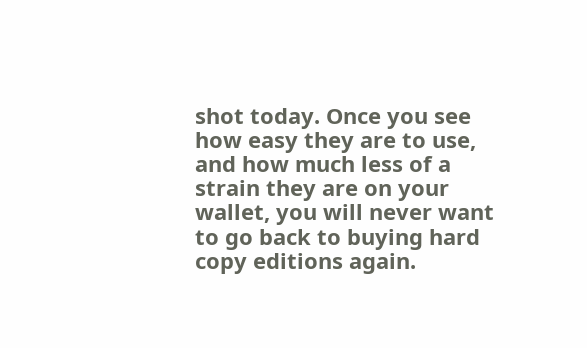shot today. Once you see how easy they are to use, and how much less of a strain they are on your wallet, you will never want to go back to buying hard copy editions again.